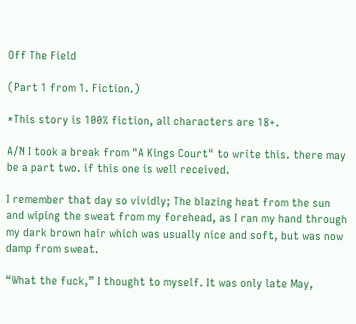Off The Field

(Part 1 from 1. Fiction.)

*This story is 100% fiction, all characters are 18+.

A/N I took a break from "A Kings Court" to write this. there may be a part two. if this one is well received.

I remember that day so vividly; The blazing heat from the sun and wiping the sweat from my forehead, as I ran my hand through my dark brown hair which was usually nice and soft, but was now damp from sweat.

“What the fuck,” I thought to myself. It was only late May,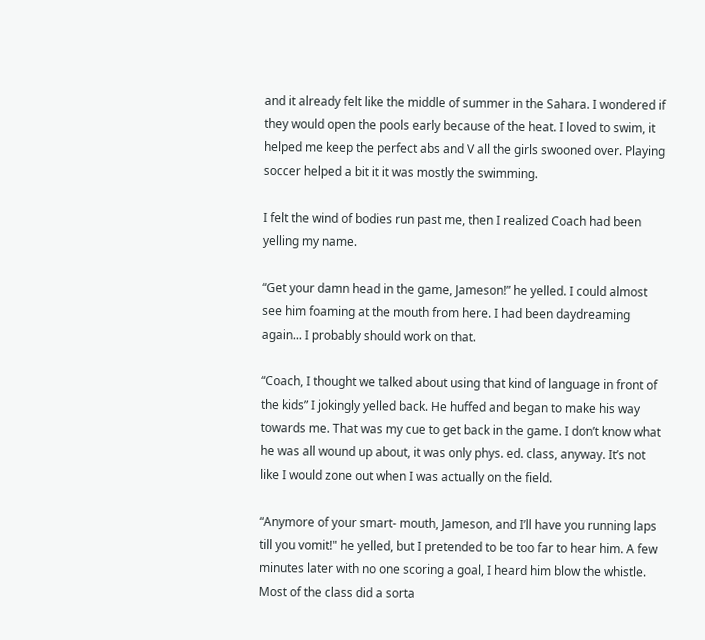and it already felt like the middle of summer in the Sahara. I wondered if they would open the pools early because of the heat. I loved to swim, it helped me keep the perfect abs and V all the girls swooned over. Playing soccer helped a bit it it was mostly the swimming.

I felt the wind of bodies run past me, then I realized Coach had been yelling my name.

“Get your damn head in the game, Jameson!” he yelled. I could almost see him foaming at the mouth from here. I had been daydreaming again... I probably should work on that.

“Coach, I thought we talked about using that kind of language in front of the kids” I jokingly yelled back. He huffed and began to make his way towards me. That was my cue to get back in the game. I don’t know what he was all wound up about, it was only phys. ed. class, anyway. It’s not like I would zone out when I was actually on the field.

“Anymore of your smart- mouth, Jameson, and I’ll have you running laps till you vomit!" he yelled, but I pretended to be too far to hear him. A few minutes later with no one scoring a goal, I heard him blow the whistle. Most of the class did a sorta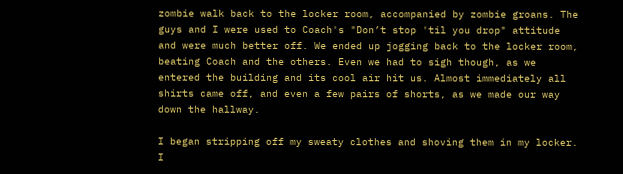zombie walk back to the locker room, accompanied by zombie groans. The guys and I were used to Coach's "Don’t stop 'til you drop" attitude and were much better off. We ended up jogging back to the locker room, beating Coach and the others. Even we had to sigh though, as we entered the building and its cool air hit us. Almost immediately all shirts came off, and even a few pairs of shorts, as we made our way down the hallway.

I began stripping off my sweaty clothes and shoving them in my locker. I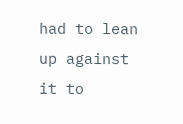had to lean up against it to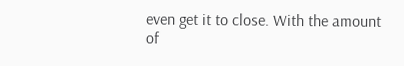even get it to close. With the amount of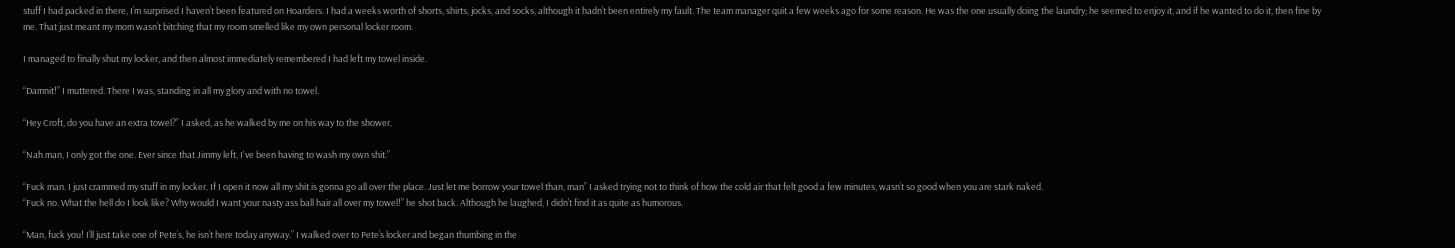stuff I had packed in there, I’m surprised I haven’t been featured on Hoarders. I had a weeks worth of shorts, shirts, jocks, and socks, although it hadn’t been entirely my fault. The team manager quit a few weeks ago for some reason. He was the one usually doing the laundry; he seemed to enjoy it, and if he wanted to do it, then fine by me. That just meant my mom wasn’t bitching that my room smelled like my own personal locker room.

I managed to finally shut my locker, and then almost immediately remembered I had left my towel inside.

“Damnit!” I muttered. There I was, standing in all my glory and with no towel.

“Hey Croft, do you have an extra towel?” I asked, as he walked by me on his way to the shower.

“Nah man, I only got the one. Ever since that Jimmy left, I've been having to wash my own shit.”

“Fuck man. I just crammed my stuff in my locker. If I open it now all my shit is gonna go all over the place. Just let me borrow your towel than, man” I asked trying not to think of how the cold air that felt good a few minutes, wasn’t so good when you are stark naked.
“Fuck no. What the hell do I look like? Why would I want your nasty ass ball hair all over my towel!” he shot back. Although he laughed, I didn’t find it as quite as humorous.

“Man, fuck you! I’ll just take one of Pete’s, he isn’t here today anyway.” I walked over to Pete’s locker and began thumbing in the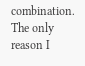combination. The only reason I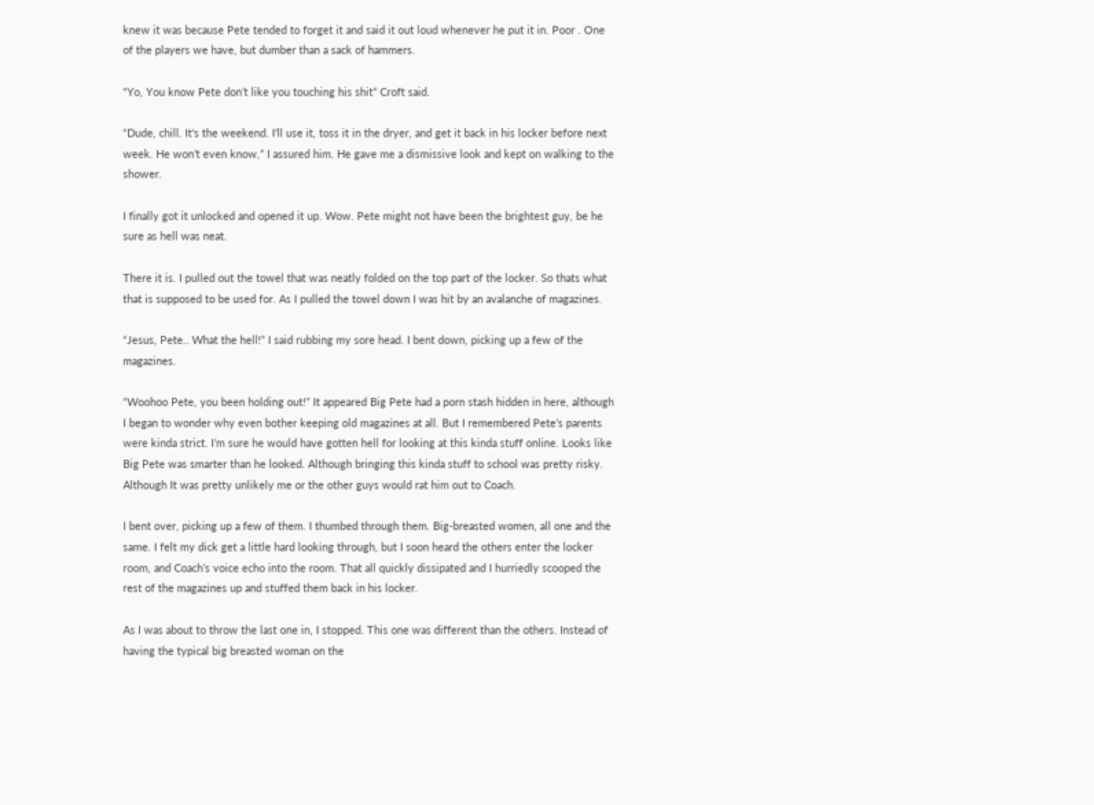knew it was because Pete tended to forget it and said it out loud whenever he put it in. Poor . One of the players we have, but dumber than a sack of hammers.

“Yo, You know Pete don’t like you touching his shit” Croft said.

“Dude, chill. It's the weekend. I’ll use it, toss it in the dryer, and get it back in his locker before next week. He won’t even know,” I assured him. He gave me a dismissive look and kept on walking to the shower.

I finally got it unlocked and opened it up. Wow. Pete might not have been the brightest guy, be he sure as hell was neat.

There it is. I pulled out the towel that was neatly folded on the top part of the locker. So thats what that is supposed to be used for. As I pulled the towel down I was hit by an avalanche of magazines.

“Jesus, Pete.. What the hell!” I said rubbing my sore head. I bent down, picking up a few of the magazines.

“Woohoo Pete, you been holding out!” It appeared Big Pete had a porn stash hidden in here, although I began to wonder why even bother keeping old magazines at all. But I remembered Pete’s parents were kinda strict. I’m sure he would have gotten hell for looking at this kinda stuff online. Looks like Big Pete was smarter than he looked. Although bringing this kinda stuff to school was pretty risky. Although It was pretty unlikely me or the other guys would rat him out to Coach.

I bent over, picking up a few of them. I thumbed through them. Big-breasted women, all one and the same. I felt my dick get a little hard looking through, but I soon heard the others enter the locker room, and Coach’s voice echo into the room. That all quickly dissipated and I hurriedly scooped the rest of the magazines up and stuffed them back in his locker.

As I was about to throw the last one in, I stopped. This one was different than the others. Instead of having the typical big breasted woman on the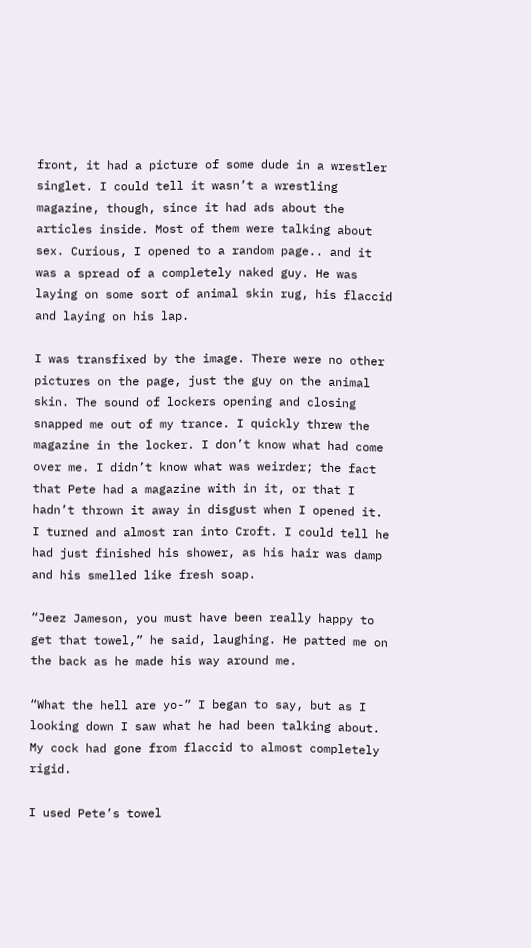front, it had a picture of some dude in a wrestler singlet. I could tell it wasn’t a wrestling magazine, though, since it had ads about the articles inside. Most of them were talking about sex. Curious, I opened to a random page.. and it was a spread of a completely naked guy. He was laying on some sort of animal skin rug, his flaccid and laying on his lap.

I was transfixed by the image. There were no other pictures on the page, just the guy on the animal skin. The sound of lockers opening and closing snapped me out of my trance. I quickly threw the magazine in the locker. I don’t know what had come over me. I didn’t know what was weirder; the fact that Pete had a magazine with in it, or that I hadn’t thrown it away in disgust when I opened it. I turned and almost ran into Croft. I could tell he had just finished his shower, as his hair was damp and his smelled like fresh soap.

“Jeez Jameson, you must have been really happy to get that towel,” he said, laughing. He patted me on the back as he made his way around me.

“What the hell are yo-” I began to say, but as I looking down I saw what he had been talking about. My cock had gone from flaccid to almost completely rigid.

I used Pete’s towel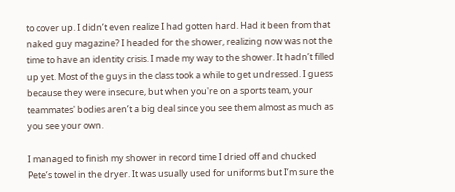to cover up. I didn’t even realize I had gotten hard. Had it been from that naked guy magazine? I headed for the shower, realizing now was not the time to have an identity crisis. I made my way to the shower. It hadn’t filled up yet. Most of the guys in the class took a while to get undressed. I guess because they were insecure, but when you're on a sports team, your teammates' bodies aren’t a big deal since you see them almost as much as you see your own.

I managed to finish my shower in record time I dried off and chucked Pete’s towel in the dryer. It was usually used for uniforms but I’m sure the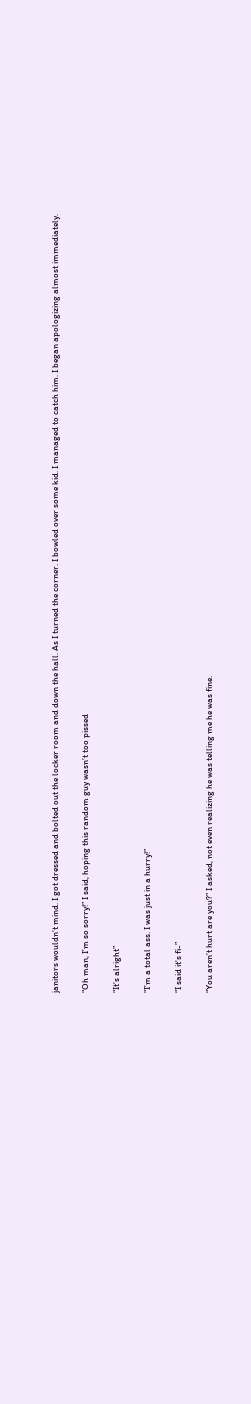janitors wouldn’t mind. I got dressed and bolted out the locker room and down the hall. As I turned the corner. I bowled over some kid. I managed to catch him. I began apologizing almost immediately.

“Oh man, I’m so sorry!” I said, hoping this random guy wasn’t too pissed

“It’s alright”

“I’m a total ass. I was just in a hurry!”

“I said it's fi-”

“You aren’t hurt are you?” I asked, not even realizing he was telling me he was fine.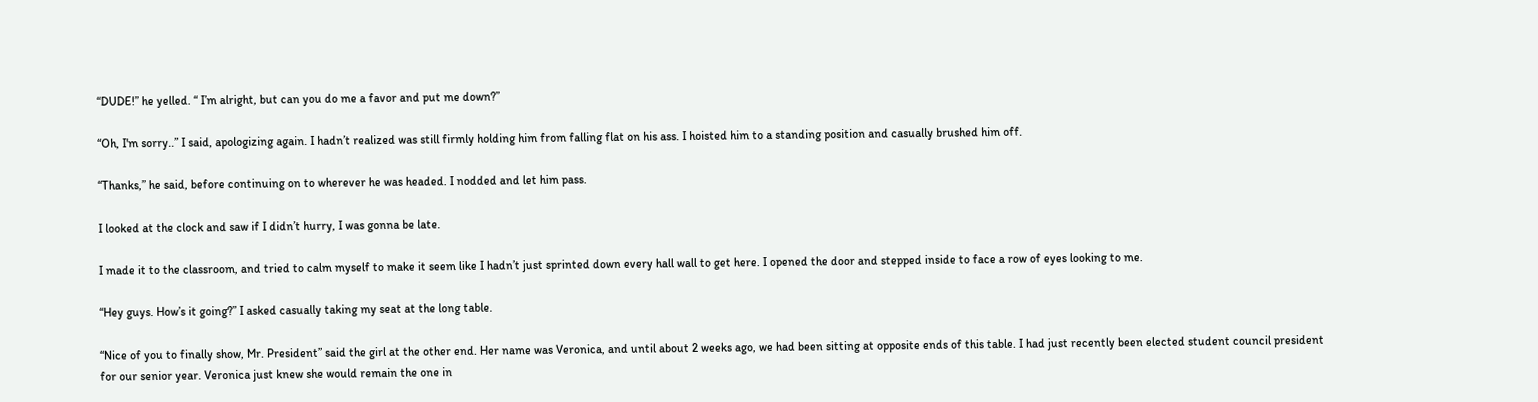“DUDE!” he yelled. “ I’m alright, but can you do me a favor and put me down?”

“Oh, I'm sorry..” I said, apologizing again. I hadn’t realized was still firmly holding him from falling flat on his ass. I hoisted him to a standing position and casually brushed him off.

“Thanks,” he said, before continuing on to wherever he was headed. I nodded and let him pass.

I looked at the clock and saw if I didn’t hurry, I was gonna be late.

I made it to the classroom, and tried to calm myself to make it seem like I hadn’t just sprinted down every hall wall to get here. I opened the door and stepped inside to face a row of eyes looking to me.

“Hey guys. How’s it going?” I asked casually taking my seat at the long table.

“Nice of you to finally show, Mr. President” said the girl at the other end. Her name was Veronica, and until about 2 weeks ago, we had been sitting at opposite ends of this table. I had just recently been elected student council president for our senior year. Veronica just knew she would remain the one in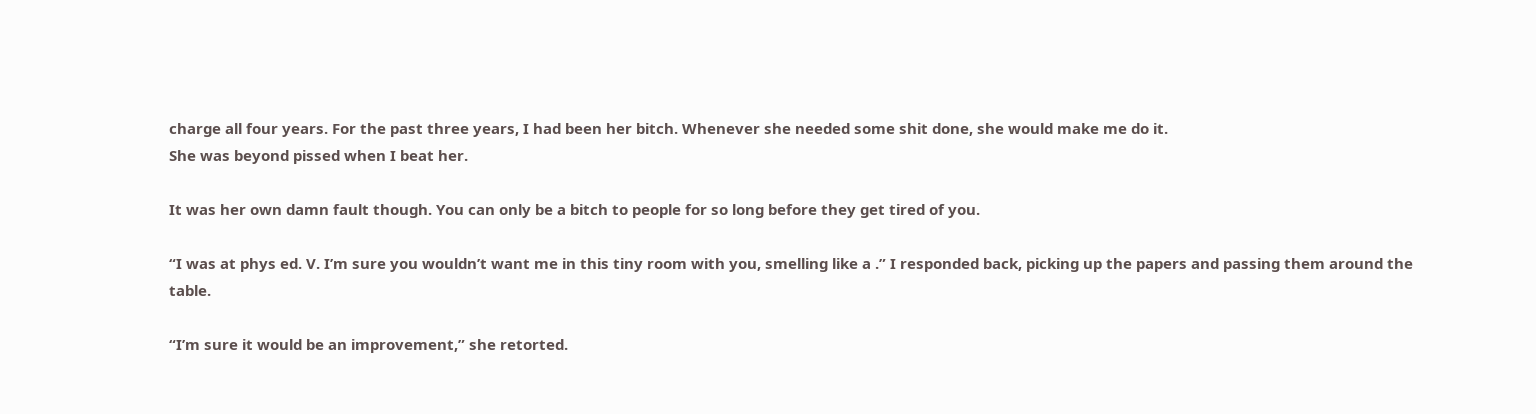charge all four years. For the past three years, I had been her bitch. Whenever she needed some shit done, she would make me do it.
She was beyond pissed when I beat her.

It was her own damn fault though. You can only be a bitch to people for so long before they get tired of you.

“I was at phys ed. V. I’m sure you wouldn’t want me in this tiny room with you, smelling like a .” I responded back, picking up the papers and passing them around the table.

“I’m sure it would be an improvement,” she retorted.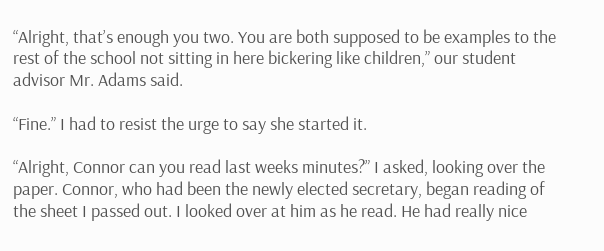“Alright, that’s enough you two. You are both supposed to be examples to the rest of the school not sitting in here bickering like children,” our student advisor Mr. Adams said.

“Fine.” I had to resist the urge to say she started it.

“Alright, Connor can you read last weeks minutes?” I asked, looking over the paper. Connor, who had been the newly elected secretary, began reading of the sheet I passed out. I looked over at him as he read. He had really nice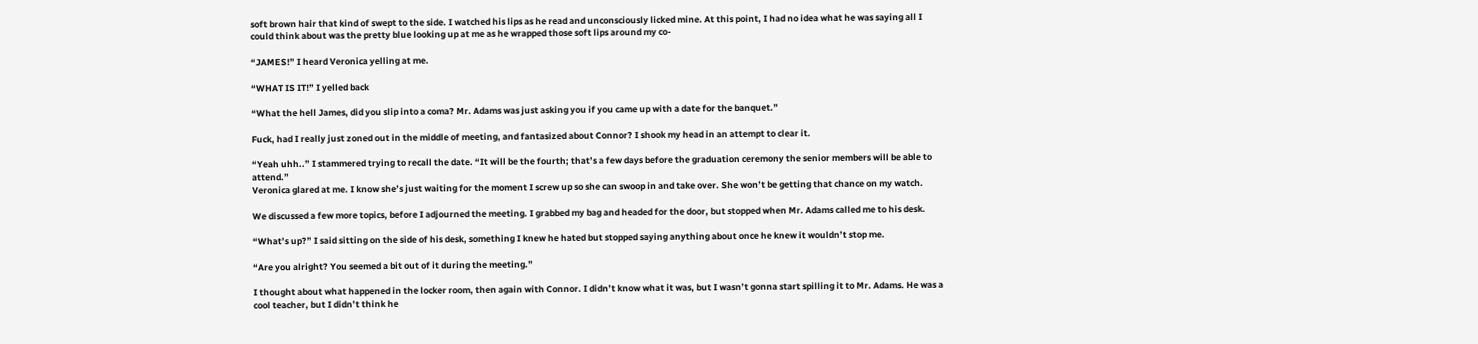soft brown hair that kind of swept to the side. I watched his lips as he read and unconsciously licked mine. At this point, I had no idea what he was saying all I could think about was the pretty blue looking up at me as he wrapped those soft lips around my co-

“JAMES!” I heard Veronica yelling at me.

“WHAT IS IT!” I yelled back

“What the hell James, did you slip into a coma? Mr. Adams was just asking you if you came up with a date for the banquet.”

Fuck, had I really just zoned out in the middle of meeting, and fantasized about Connor? I shook my head in an attempt to clear it.

“Yeah uhh..” I stammered trying to recall the date. “It will be the fourth; that’s a few days before the graduation ceremony the senior members will be able to attend.”
Veronica glared at me. I know she’s just waiting for the moment I screw up so she can swoop in and take over. She won’t be getting that chance on my watch.

We discussed a few more topics, before I adjourned the meeting. I grabbed my bag and headed for the door, but stopped when Mr. Adams called me to his desk.

“What’s up?” I said sitting on the side of his desk, something I knew he hated but stopped saying anything about once he knew it wouldn’t stop me.

“Are you alright? You seemed a bit out of it during the meeting.”

I thought about what happened in the locker room, then again with Connor. I didn’t know what it was, but I wasn’t gonna start spilling it to Mr. Adams. He was a cool teacher, but I didn’t think he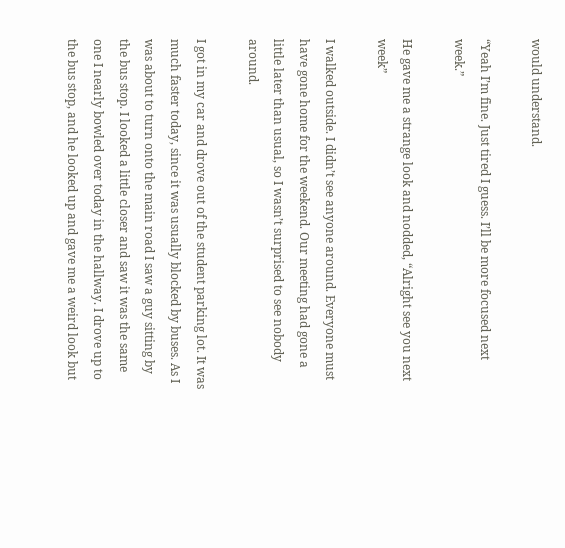would understand.

“Yeah I’m fine. Just tired I guess. I’ll be more focused next week.”

He gave me a strange look and nodded, “Alright see you next week”

I walked outside. I didn’t see anyone around. Everyone must have gone home for the weekend. Our meeting had gone a little later than usual, so I wasn’t surprised to see nobody around.

I got in my car and drove out of the student parking lot. It was much faster today, since it was usually blocked by buses. As I was about to turn onto the main road I saw a guy sitting by the bus stop. I looked a little closer and saw it was the same one I nearly bowled over today in the hallway. I drove up to the bus stop, and he looked up and gave me a weird look but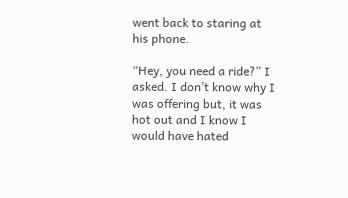went back to staring at his phone.

“Hey, you need a ride?” I asked. I don’t know why I was offering but, it was hot out and I know I would have hated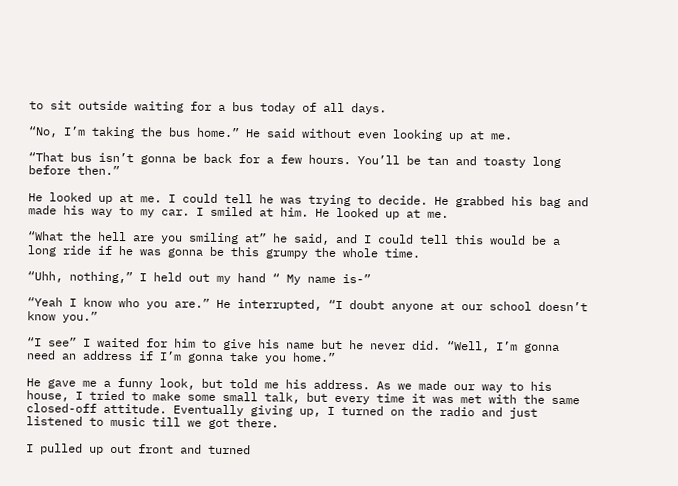to sit outside waiting for a bus today of all days.

“No, I’m taking the bus home.” He said without even looking up at me.

“That bus isn’t gonna be back for a few hours. You’ll be tan and toasty long before then.”

He looked up at me. I could tell he was trying to decide. He grabbed his bag and made his way to my car. I smiled at him. He looked up at me.

“What the hell are you smiling at” he said, and I could tell this would be a long ride if he was gonna be this grumpy the whole time.

“Uhh, nothing,” I held out my hand “ My name is-”

“Yeah I know who you are.” He interrupted, “I doubt anyone at our school doesn’t know you.”

“I see” I waited for him to give his name but he never did. “Well, I’m gonna need an address if I’m gonna take you home.”

He gave me a funny look, but told me his address. As we made our way to his house, I tried to make some small talk, but every time it was met with the same closed-off attitude. Eventually giving up, I turned on the radio and just listened to music till we got there.

I pulled up out front and turned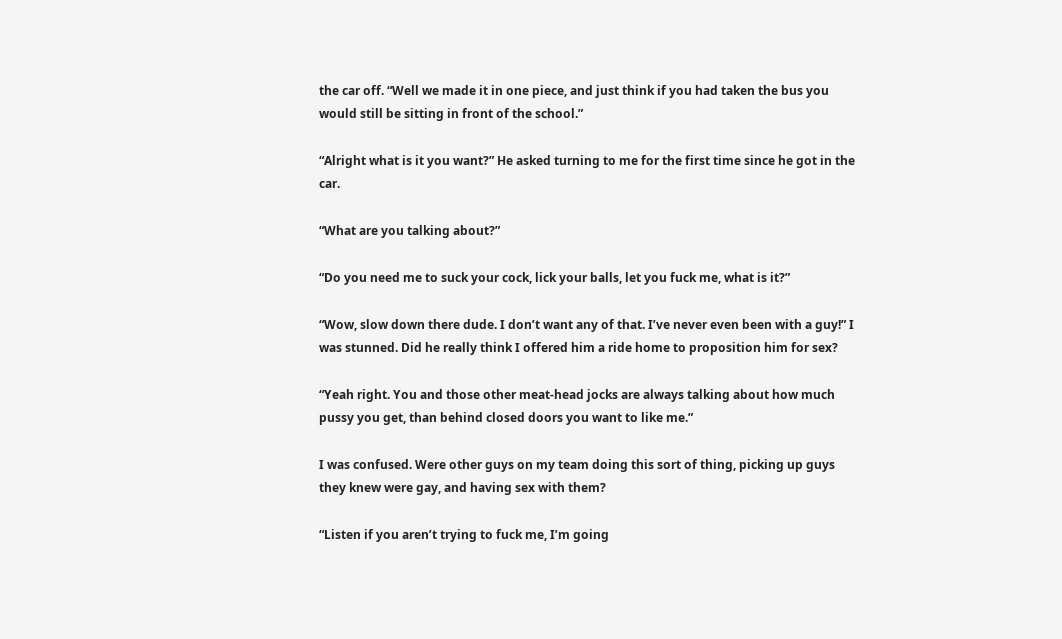the car off. “Well we made it in one piece, and just think if you had taken the bus you would still be sitting in front of the school.”

“Alright what is it you want?” He asked turning to me for the first time since he got in the car.

“What are you talking about?”

“Do you need me to suck your cock, lick your balls, let you fuck me, what is it?”

“Wow, slow down there dude. I don’t want any of that. I’ve never even been with a guy!” I was stunned. Did he really think I offered him a ride home to proposition him for sex?

“Yeah right. You and those other meat-head jocks are always talking about how much pussy you get, than behind closed doors you want to like me.”

I was confused. Were other guys on my team doing this sort of thing, picking up guys they knew were gay, and having sex with them?

“Listen if you aren’t trying to fuck me, I’m going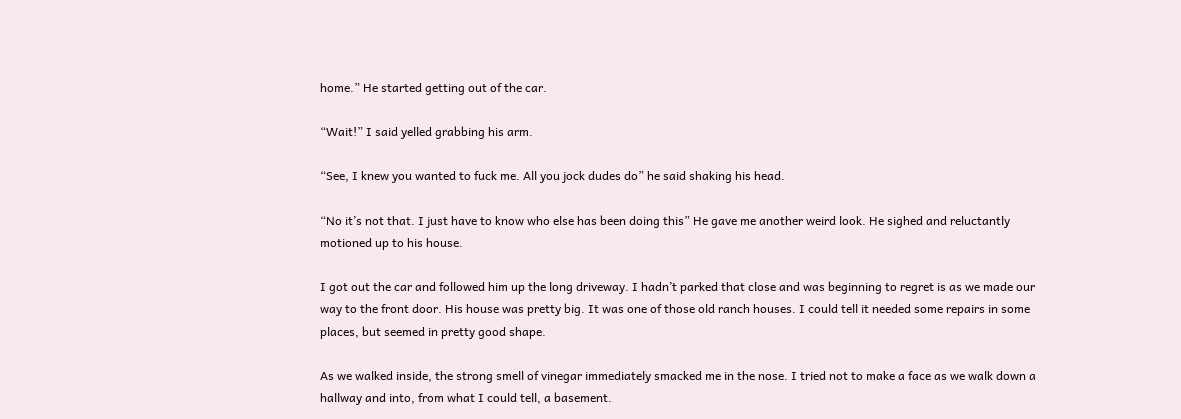home.” He started getting out of the car.

“Wait!” I said yelled grabbing his arm.

“See, I knew you wanted to fuck me. All you jock dudes do” he said shaking his head.

“No it’s not that. I just have to know who else has been doing this” He gave me another weird look. He sighed and reluctantly motioned up to his house.

I got out the car and followed him up the long driveway. I hadn’t parked that close and was beginning to regret is as we made our way to the front door. His house was pretty big. It was one of those old ranch houses. I could tell it needed some repairs in some places, but seemed in pretty good shape.

As we walked inside, the strong smell of vinegar immediately smacked me in the nose. I tried not to make a face as we walk down a hallway and into, from what I could tell, a basement.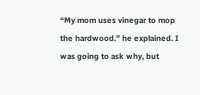“My mom uses vinegar to mop the hardwood.” he explained. I was going to ask why, but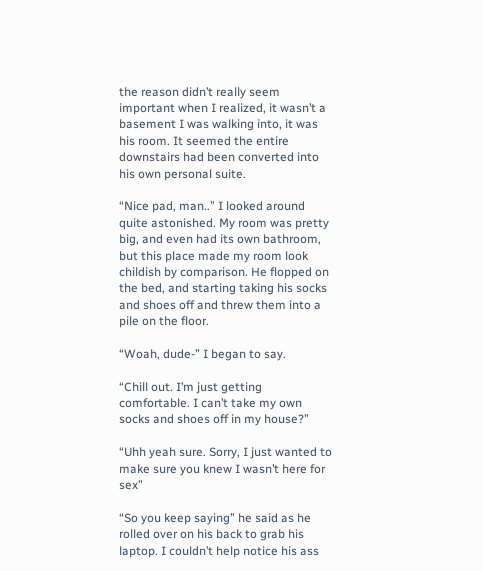the reason didn’t really seem important when I realized, it wasn’t a basement I was walking into, it was his room. It seemed the entire downstairs had been converted into his own personal suite.

“Nice pad, man..” I looked around quite astonished. My room was pretty big, and even had its own bathroom, but this place made my room look childish by comparison. He flopped on the bed, and starting taking his socks and shoes off and threw them into a pile on the floor.

“Woah, dude-” I began to say.

“Chill out. I’m just getting comfortable. I can’t take my own socks and shoes off in my house?”

“Uhh yeah sure. Sorry, I just wanted to make sure you knew I wasn’t here for sex”

“So you keep saying” he said as he rolled over on his back to grab his laptop. I couldn’t help notice his ass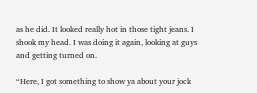as he did. It looked really hot in those tight jeans. I shook my head. I was doing it again, looking at guys and getting turned on.

“Here, I got something to show ya about your jock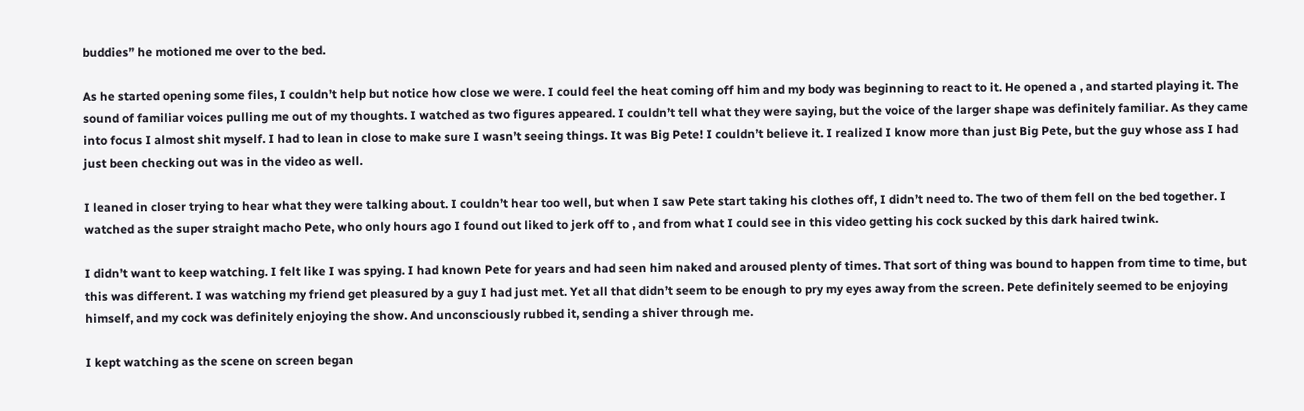buddies” he motioned me over to the bed.

As he started opening some files, I couldn’t help but notice how close we were. I could feel the heat coming off him and my body was beginning to react to it. He opened a , and started playing it. The sound of familiar voices pulling me out of my thoughts. I watched as two figures appeared. I couldn’t tell what they were saying, but the voice of the larger shape was definitely familiar. As they came into focus I almost shit myself. I had to lean in close to make sure I wasn’t seeing things. It was Big Pete! I couldn’t believe it. I realized I know more than just Big Pete, but the guy whose ass I had just been checking out was in the video as well.

I leaned in closer trying to hear what they were talking about. I couldn’t hear too well, but when I saw Pete start taking his clothes off, I didn’t need to. The two of them fell on the bed together. I watched as the super straight macho Pete, who only hours ago I found out liked to jerk off to , and from what I could see in this video getting his cock sucked by this dark haired twink.

I didn’t want to keep watching. I felt like I was spying. I had known Pete for years and had seen him naked and aroused plenty of times. That sort of thing was bound to happen from time to time, but this was different. I was watching my friend get pleasured by a guy I had just met. Yet all that didn’t seem to be enough to pry my eyes away from the screen. Pete definitely seemed to be enjoying himself, and my cock was definitely enjoying the show. And unconsciously rubbed it, sending a shiver through me.

I kept watching as the scene on screen began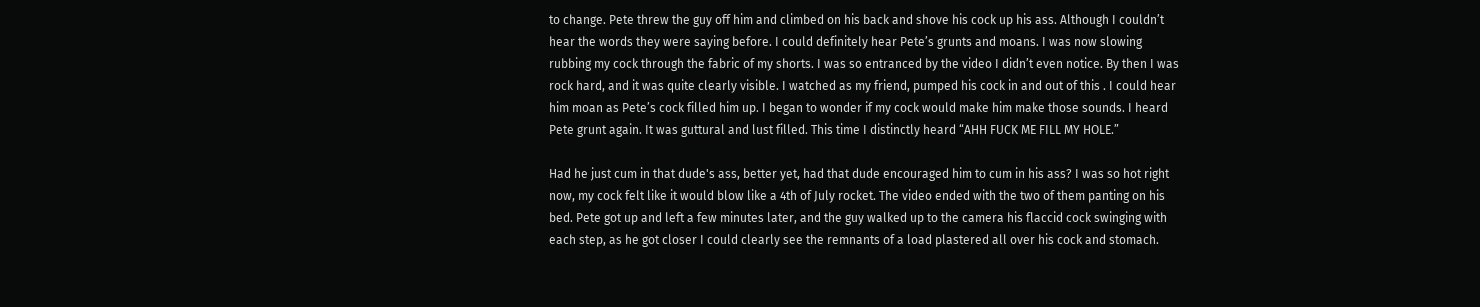to change. Pete threw the guy off him and climbed on his back and shove his cock up his ass. Although I couldn’t hear the words they were saying before. I could definitely hear Pete’s grunts and moans. I was now slowing rubbing my cock through the fabric of my shorts. I was so entranced by the video I didn’t even notice. By then I was rock hard, and it was quite clearly visible. I watched as my friend, pumped his cock in and out of this . I could hear him moan as Pete’s cock filled him up. I began to wonder if my cock would make him make those sounds. I heard Pete grunt again. It was guttural and lust filled. This time I distinctly heard “AHH FUCK ME FILL MY HOLE.”

Had he just cum in that dude's ass, better yet, had that dude encouraged him to cum in his ass? I was so hot right now, my cock felt like it would blow like a 4th of July rocket. The video ended with the two of them panting on his bed. Pete got up and left a few minutes later, and the guy walked up to the camera his flaccid cock swinging with each step, as he got closer I could clearly see the remnants of a load plastered all over his cock and stomach.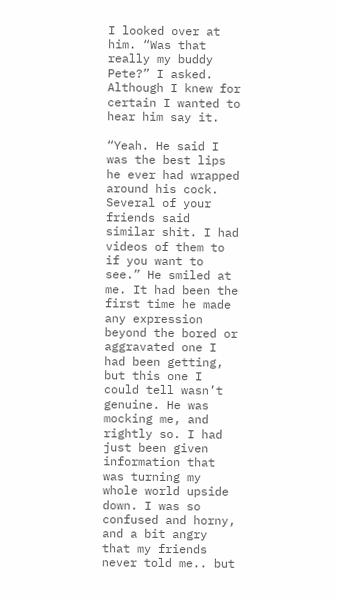I looked over at him. “Was that really my buddy Pete?” I asked. Although I knew for certain I wanted to hear him say it.

“Yeah. He said I was the best lips he ever had wrapped around his cock. Several of your friends said similar shit. I had videos of them to if you want to see.” He smiled at me. It had been the first time he made any expression beyond the bored or aggravated one I had been getting, but this one I could tell wasn’t genuine. He was mocking me, and rightly so. I had just been given information that was turning my whole world upside down. I was so confused and horny, and a bit angry that my friends never told me.. but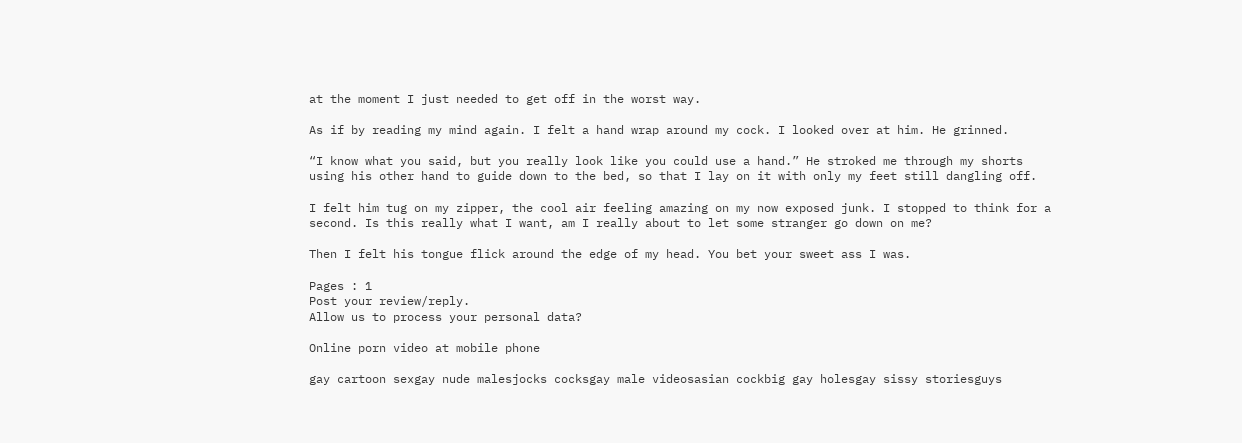at the moment I just needed to get off in the worst way.

As if by reading my mind again. I felt a hand wrap around my cock. I looked over at him. He grinned.

“I know what you said, but you really look like you could use a hand.” He stroked me through my shorts using his other hand to guide down to the bed, so that I lay on it with only my feet still dangling off.

I felt him tug on my zipper, the cool air feeling amazing on my now exposed junk. I stopped to think for a second. Is this really what I want, am I really about to let some stranger go down on me?

Then I felt his tongue flick around the edge of my head. You bet your sweet ass I was.

Pages : 1
Post your review/reply.
Allow us to process your personal data?

Online porn video at mobile phone

gay cartoon sexgay nude malesjocks cocksgay male videosasian cockbig gay holesgay sissy storiesguys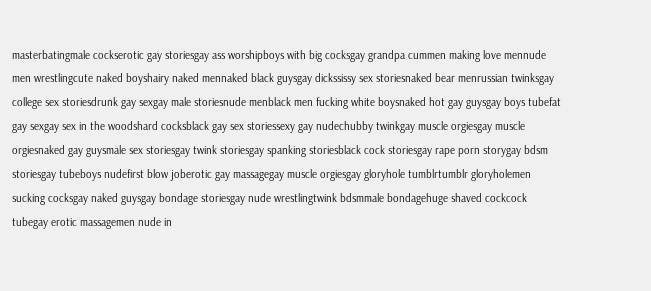masterbatingmale cockserotic gay storiesgay ass worshipboys with big cocksgay grandpa cummen making love mennude men wrestlingcute naked boyshairy naked mennaked black guysgay dickssissy sex storiesnaked bear menrussian twinksgay college sex storiesdrunk gay sexgay male storiesnude menblack men fucking white boysnaked hot gay guysgay boys tubefat gay sexgay sex in the woodshard cocksblack gay sex storiessexy gay nudechubby twinkgay muscle orgiesgay muscle orgiesnaked gay guysmale sex storiesgay twink storiesgay spanking storiesblack cock storiesgay rape porn storygay bdsm storiesgay tubeboys nudefirst blow joberotic gay massagegay muscle orgiesgay gloryhole tumblrtumblr gloryholemen sucking cocksgay naked guysgay bondage storiesgay nude wrestlingtwink bdsmmale bondagehuge shaved cockcock tubegay erotic massagemen nude in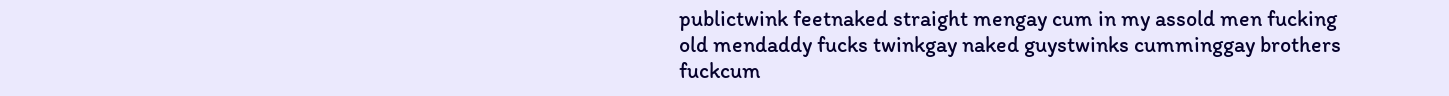publictwink feetnaked straight mengay cum in my assold men fucking old mendaddy fucks twinkgay naked guystwinks cumminggay brothers fuckcum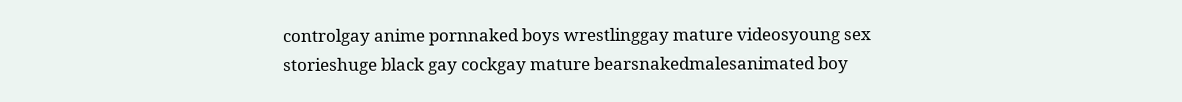controlgay anime pornnaked boys wrestlinggay mature videosyoung sex storieshuge black gay cockgay mature bearsnakedmalesanimated boy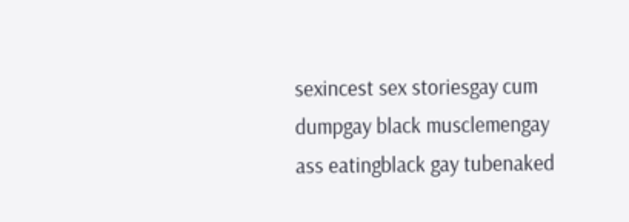sexincest sex storiesgay cum dumpgay black musclemengay ass eatingblack gay tubenaked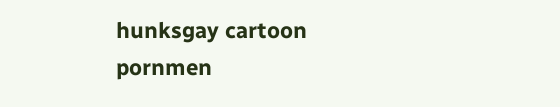hunksgay cartoon pornmen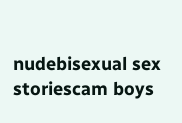nudebisexual sex storiescam boys